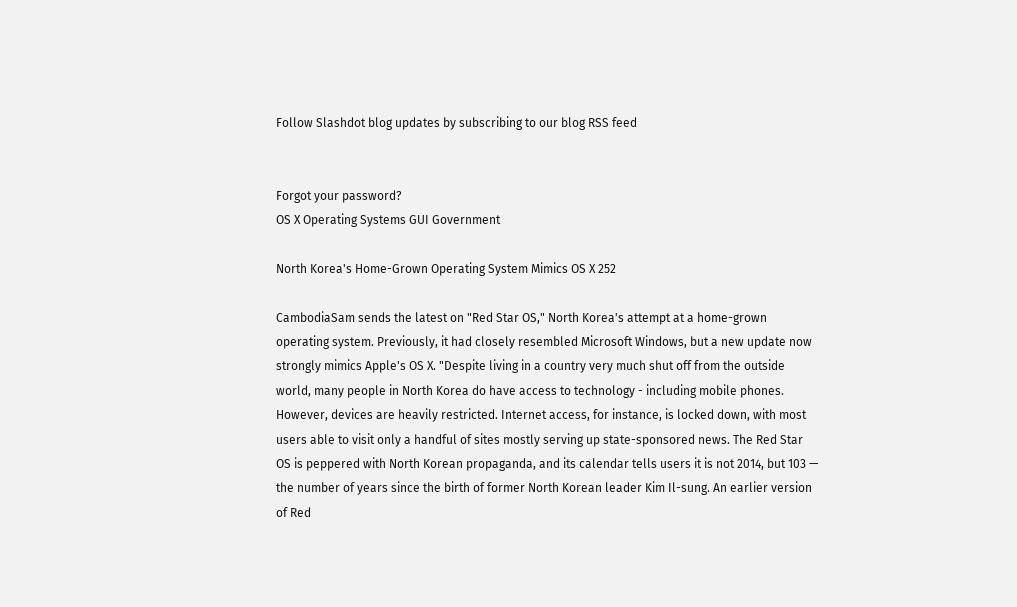Follow Slashdot blog updates by subscribing to our blog RSS feed


Forgot your password?
OS X Operating Systems GUI Government

North Korea's Home-Grown Operating System Mimics OS X 252

CambodiaSam sends the latest on "Red Star OS," North Korea's attempt at a home-grown operating system. Previously, it had closely resembled Microsoft Windows, but a new update now strongly mimics Apple's OS X. "Despite living in a country very much shut off from the outside world, many people in North Korea do have access to technology - including mobile phones. However, devices are heavily restricted. Internet access, for instance, is locked down, with most users able to visit only a handful of sites mostly serving up state-sponsored news. The Red Star OS is peppered with North Korean propaganda, and its calendar tells users it is not 2014, but 103 — the number of years since the birth of former North Korean leader Kim Il-sung. An earlier version of Red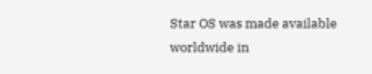Star OS was made available worldwide in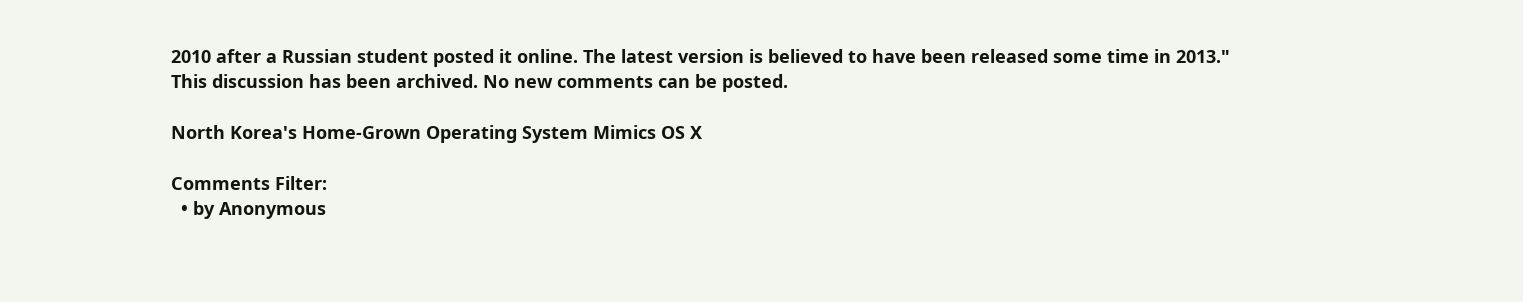2010 after a Russian student posted it online. The latest version is believed to have been released some time in 2013."
This discussion has been archived. No new comments can be posted.

North Korea's Home-Grown Operating System Mimics OS X

Comments Filter:
  • by Anonymous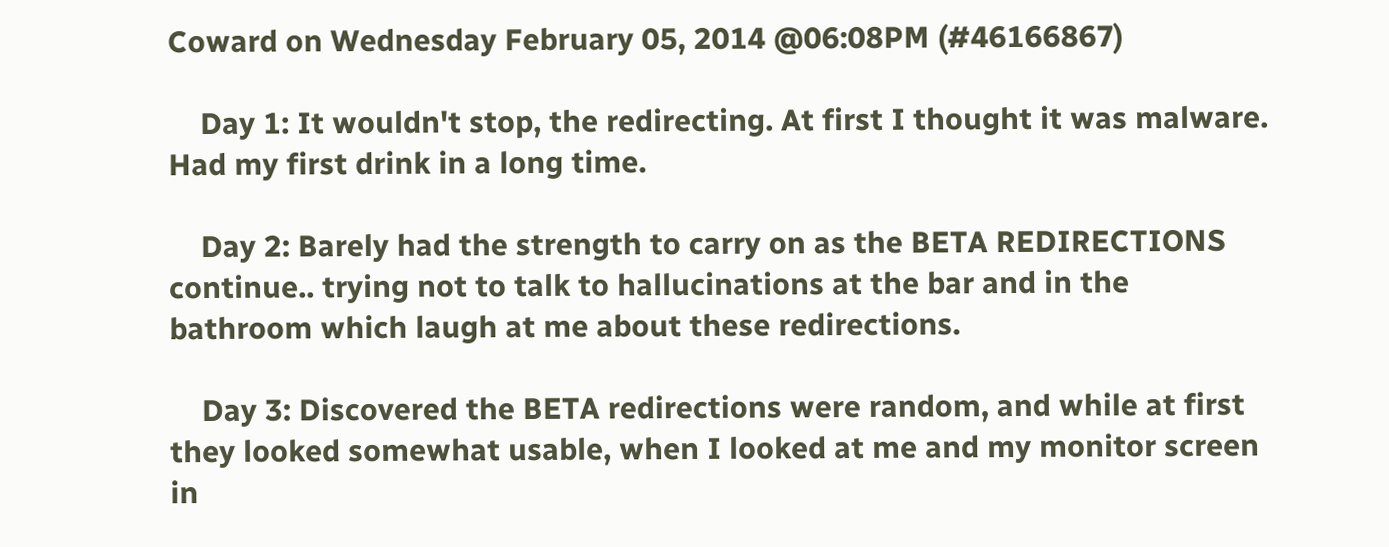Coward on Wednesday February 05, 2014 @06:08PM (#46166867)

    Day 1: It wouldn't stop, the redirecting. At first I thought it was malware. Had my first drink in a long time.

    Day 2: Barely had the strength to carry on as the BETA REDIRECTIONS continue.. trying not to talk to hallucinations at the bar and in the bathroom which laugh at me about these redirections.

    Day 3: Discovered the BETA redirections were random, and while at first they looked somewhat usable, when I looked at me and my monitor screen in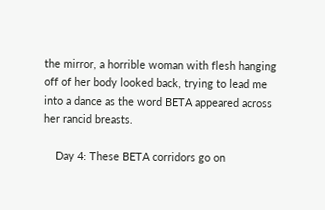the mirror, a horrible woman with flesh hanging off of her body looked back, trying to lead me into a dance as the word BETA appeared across her rancid breasts.

    Day 4: These BETA corridors go on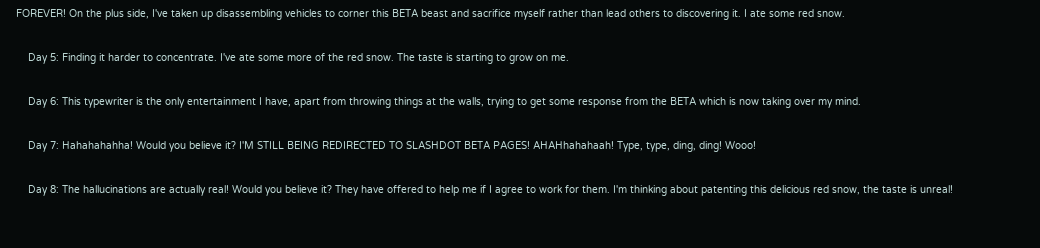FOREVER! On the plus side, I've taken up disassembling vehicles to corner this BETA beast and sacrifice myself rather than lead others to discovering it. I ate some red snow.

    Day 5: Finding it harder to concentrate. I've ate some more of the red snow. The taste is starting to grow on me.

    Day 6: This typewriter is the only entertainment I have, apart from throwing things at the walls, trying to get some response from the BETA which is now taking over my mind.

    Day 7: Hahahahahha! Would you believe it? I'M STILL BEING REDIRECTED TO SLASHDOT BETA PAGES! AHAHhahahaah! Type, type, ding, ding! Wooo!

    Day 8: The hallucinations are actually real! Would you believe it? They have offered to help me if I agree to work for them. I'm thinking about patenting this delicious red snow, the taste is unreal!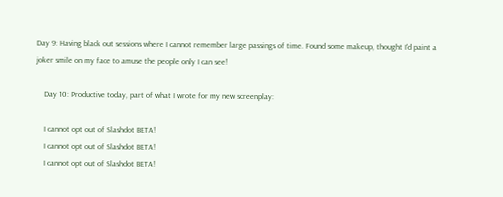Day 9: Having black out sessions where I cannot remember large passings of time. Found some makeup, thought I'd paint a joker smile on my face to amuse the people only I can see!

    Day 10: Productive today, part of what I wrote for my new screenplay:

    I cannot opt out of Slashdot BETA!
    I cannot opt out of Slashdot BETA!
    I cannot opt out of Slashdot BETA!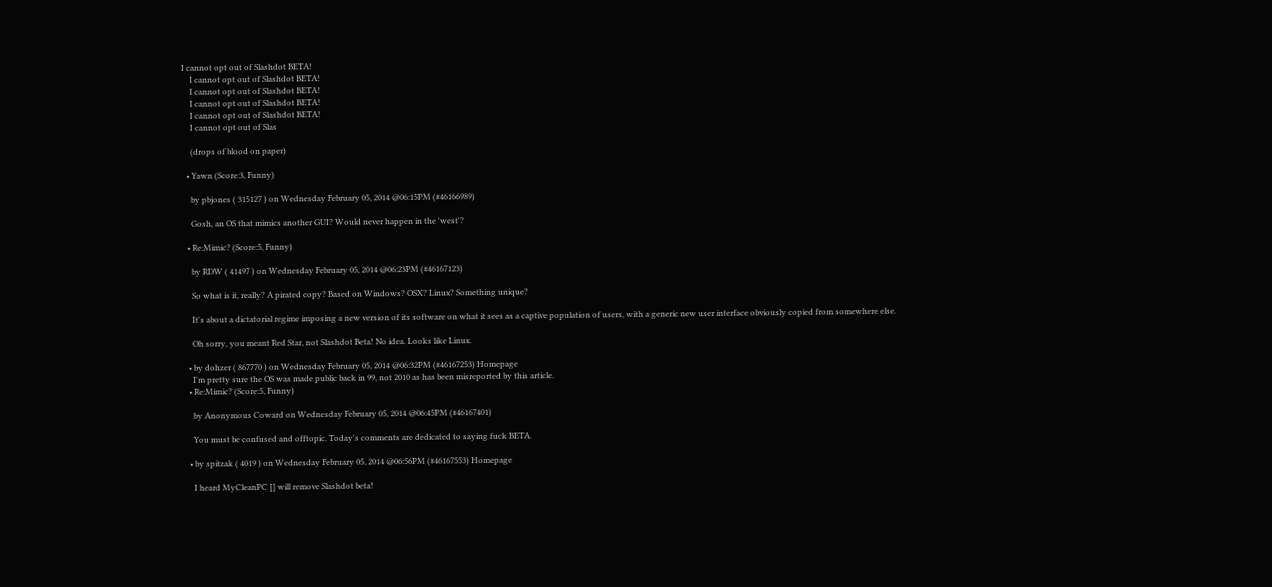I cannot opt out of Slashdot BETA!
    I cannot opt out of Slashdot BETA!
    I cannot opt out of Slashdot BETA!
    I cannot opt out of Slashdot BETA!
    I cannot opt out of Slashdot BETA!
    I cannot opt out of Slas

    (drops of blood on paper)

  • Yawn (Score:3, Funny)

    by pbjones ( 315127 ) on Wednesday February 05, 2014 @06:15PM (#46166989)

    Gosh, an OS that mimics another GUI? Would never happen in the 'west'?

  • Re:Mimic? (Score:5, Funny)

    by RDW ( 41497 ) on Wednesday February 05, 2014 @06:23PM (#46167123)

    So what is it, really? A pirated copy? Based on Windows? OSX? Linux? Something unique?

    It's about a dictatorial regime imposing a new version of its software on what it sees as a captive population of users, with a generic new user interface obviously copied from somewhere else.

    Oh sorry, you meant Red Star, not Slashdot Beta! No idea. Looks like Linux.

  • by dohzer ( 867770 ) on Wednesday February 05, 2014 @06:32PM (#46167253) Homepage
    I'm pretty sure the OS was made public back in 99, not 2010 as has been misreported by this article.
  • Re:Mimic? (Score:5, Funny)

    by Anonymous Coward on Wednesday February 05, 2014 @06:45PM (#46167401)

    You must be confused and offtopic. Today's comments are dedicated to saying fuck BETA.

  • by spitzak ( 4019 ) on Wednesday February 05, 2014 @06:56PM (#46167553) Homepage

    I heard MyCleanPC [] will remove Slashdot beta!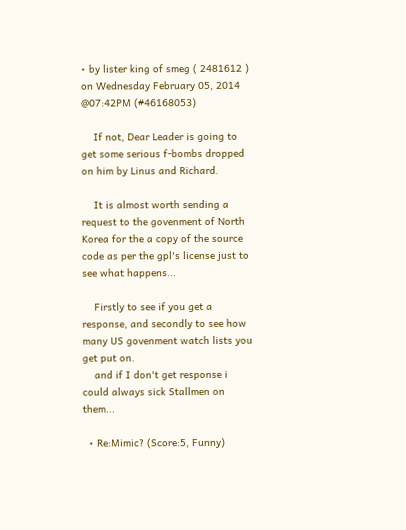• by lister king of smeg ( 2481612 ) on Wednesday February 05, 2014 @07:42PM (#46168053)

    If not, Dear Leader is going to get some serious f-bombs dropped on him by Linus and Richard.

    It is almost worth sending a request to the govenment of North Korea for the a copy of the source code as per the gpl's license just to see what happens...

    Firstly to see if you get a response, and secondly to see how many US govenment watch lists you get put on.
    and if I don't get response i could always sick Stallmen on them...

  • Re:Mimic? (Score:5, Funny)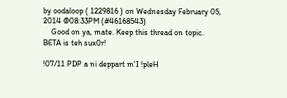by oodaloop ( 1229816 ) on Wednesday February 05, 2014 @08:33PM (#46168543)
    Good on ya, mate. Keep this thread on topic. BETA is teh sux0r!

!07/11 PDP a ni deppart m'I !pleH